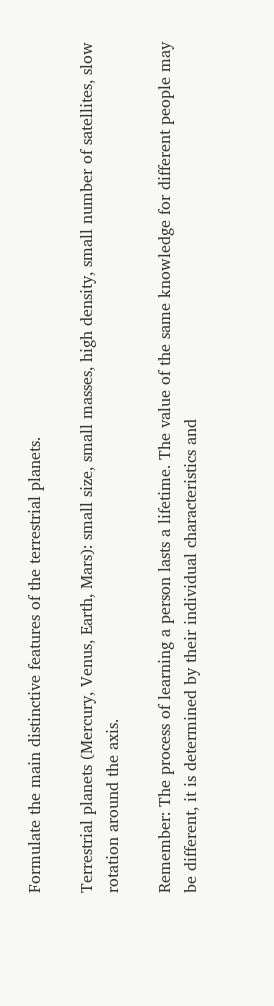Formulate the main distinctive features of the terrestrial planets.

Terrestrial planets (Mercury, Venus, Earth, Mars): small size, small masses, high density, small number of satellites, slow rotation around the axis.

Remember: The process of learning a person lasts a lifetime. The value of the same knowledge for different people may be different, it is determined by their individual characteristics and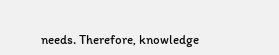needs. Therefore, knowledge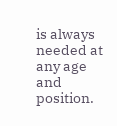is always needed at any age and position.